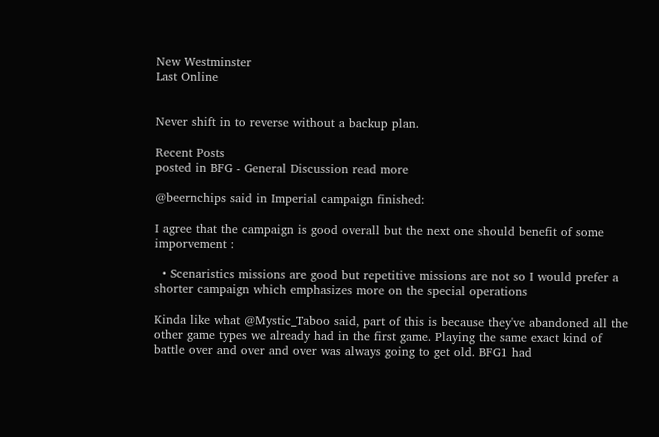New Westminster
Last Online


Never shift in to reverse without a backup plan.

Recent Posts
posted in BFG - General Discussion read more

@beernchips said in Imperial campaign finished:

I agree that the campaign is good overall but the next one should benefit of some imporvement :

  • Scenaristics missions are good but repetitive missions are not so I would prefer a shorter campaign which emphasizes more on the special operations

Kinda like what @Mystic_Taboo said, part of this is because they've abandoned all the other game types we already had in the first game. Playing the same exact kind of battle over and over and over was always going to get old. BFG1 had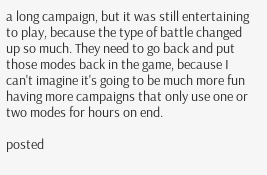a long campaign, but it was still entertaining to play, because the type of battle changed up so much. They need to go back and put those modes back in the game, because I can't imagine it's going to be much more fun having more campaigns that only use one or two modes for hours on end.

posted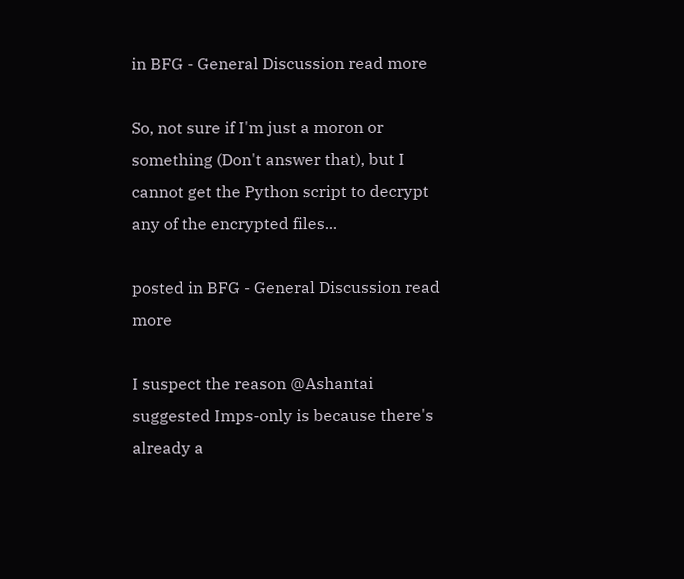in BFG - General Discussion read more

So, not sure if I'm just a moron or something (Don't answer that), but I cannot get the Python script to decrypt any of the encrypted files...

posted in BFG - General Discussion read more

I suspect the reason @Ashantai suggested Imps-only is because there's already a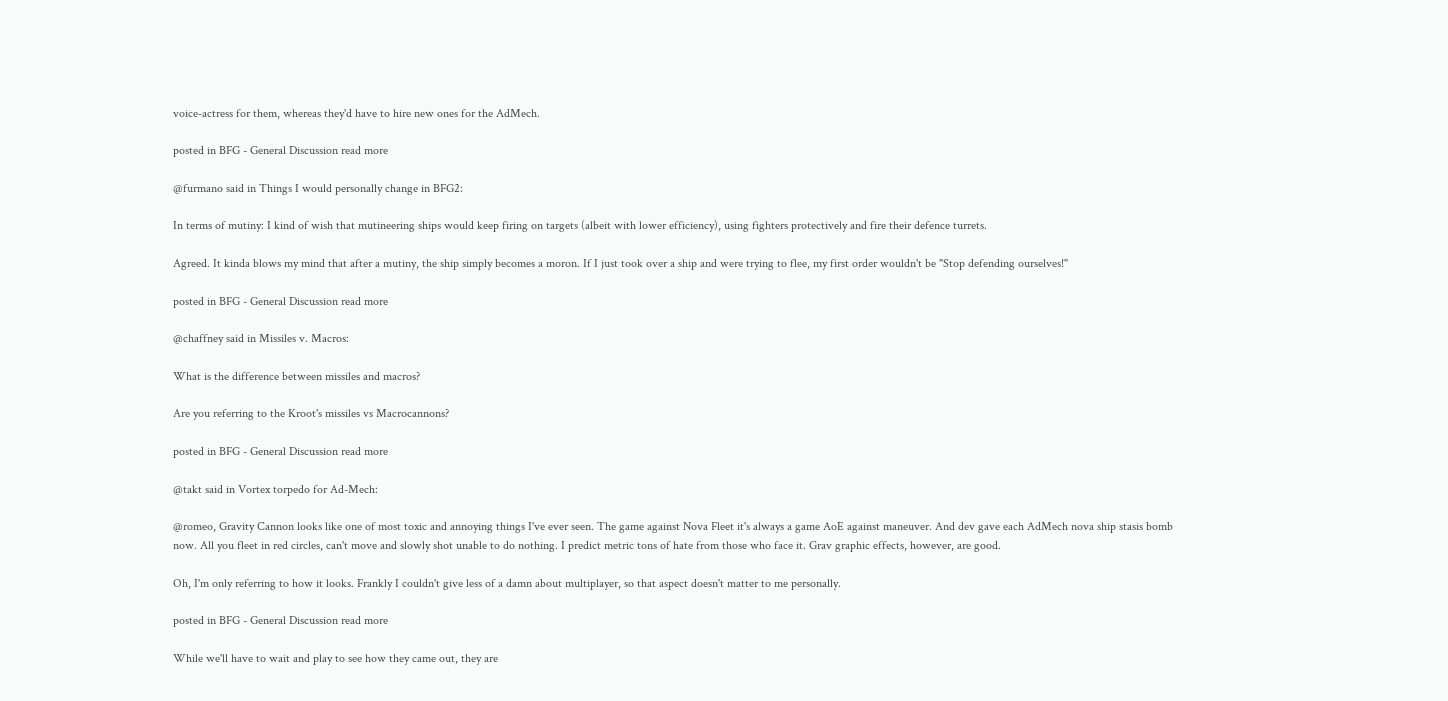voice-actress for them, whereas they'd have to hire new ones for the AdMech.

posted in BFG - General Discussion read more

@furmano said in Things I would personally change in BFG2:

In terms of mutiny: I kind of wish that mutineering ships would keep firing on targets (albeit with lower efficiency), using fighters protectively and fire their defence turrets.

Agreed. It kinda blows my mind that after a mutiny, the ship simply becomes a moron. If I just took over a ship and were trying to flee, my first order wouldn't be "Stop defending ourselves!"

posted in BFG - General Discussion read more

@chaffney said in Missiles v. Macros:

What is the difference between missiles and macros?

Are you referring to the Kroot's missiles vs Macrocannons?

posted in BFG - General Discussion read more

@takt said in Vortex torpedo for Ad-Mech:

@romeo, Gravity Cannon looks like one of most toxic and annoying things I've ever seen. The game against Nova Fleet it's always a game AoE against maneuver. And dev gave each AdMech nova ship stasis bomb now. All you fleet in red circles, can't move and slowly shot unable to do nothing. I predict metric tons of hate from those who face it. Grav graphic effects, however, are good.

Oh, I'm only referring to how it looks. Frankly I couldn't give less of a damn about multiplayer, so that aspect doesn't matter to me personally.

posted in BFG - General Discussion read more

While we'll have to wait and play to see how they came out, they are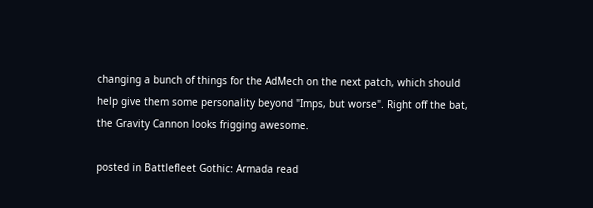changing a bunch of things for the AdMech on the next patch, which should help give them some personality beyond "Imps, but worse". Right off the bat, the Gravity Cannon looks frigging awesome.

posted in Battlefleet Gothic: Armada read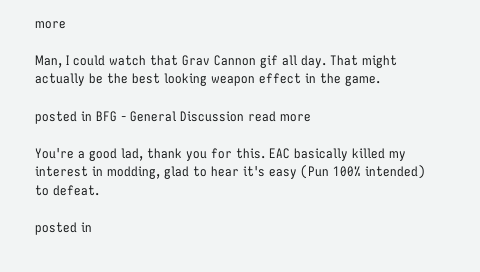more

Man, I could watch that Grav Cannon gif all day. That might actually be the best looking weapon effect in the game.

posted in BFG - General Discussion read more

You're a good lad, thank you for this. EAC basically killed my interest in modding, glad to hear it's easy (Pun 100% intended) to defeat.

posted in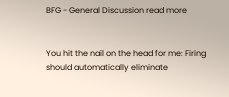BFG - General Discussion read more


You hit the nail on the head for me: Firing should automatically eliminate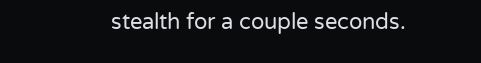stealth for a couple seconds.